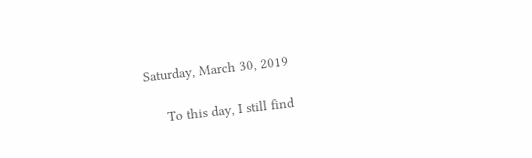Saturday, March 30, 2019

     To this day, I still find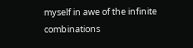myself in awe of the infinite combinations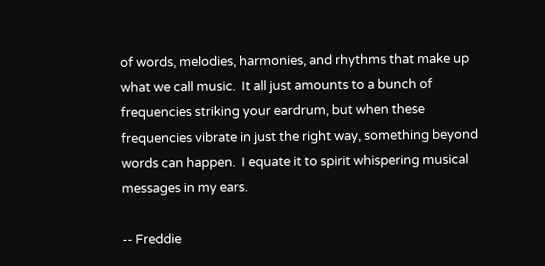of words, melodies, harmonies, and rhythms that make up what we call music.  It all just amounts to a bunch of frequencies striking your eardrum, but when these frequencies vibrate in just the right way, something beyond words can happen.  I equate it to spirit whispering musical messages in my ears.

-- Freddie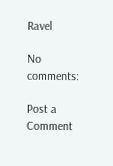Ravel

No comments:

Post a Comment